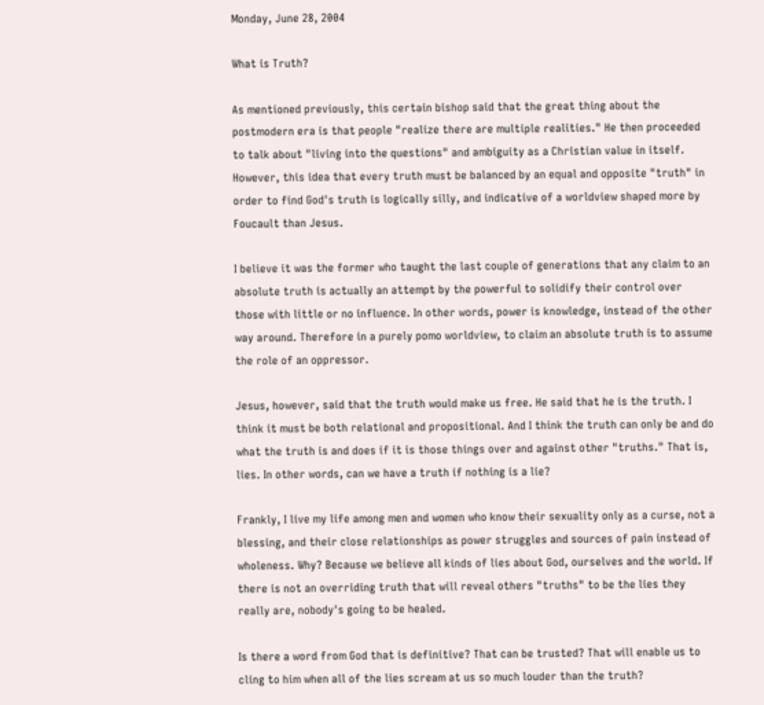Monday, June 28, 2004

What is Truth?

As mentioned previously, this certain bishop said that the great thing about the postmodern era is that people "realize there are multiple realities." He then proceeded to talk about "living into the questions" and ambiguity as a Christian value in itself. However, this idea that every truth must be balanced by an equal and opposite "truth" in order to find God's truth is logically silly, and indicative of a worldview shaped more by Foucault than Jesus.

I believe it was the former who taught the last couple of generations that any claim to an absolute truth is actually an attempt by the powerful to solidify their control over those with little or no influence. In other words, power is knowledge, instead of the other way around. Therefore in a purely pomo worldview, to claim an absolute truth is to assume the role of an oppressor.

Jesus, however, said that the truth would make us free. He said that he is the truth. I think it must be both relational and propositional. And I think the truth can only be and do what the truth is and does if it is those things over and against other "truths." That is, lies. In other words, can we have a truth if nothing is a lie?

Frankly, I live my life among men and women who know their sexuality only as a curse, not a blessing, and their close relationships as power struggles and sources of pain instead of wholeness. Why? Because we believe all kinds of lies about God, ourselves and the world. If there is not an overriding truth that will reveal others "truths" to be the lies they really are, nobody's going to be healed.

Is there a word from God that is definitive? That can be trusted? That will enable us to cling to him when all of the lies scream at us so much louder than the truth?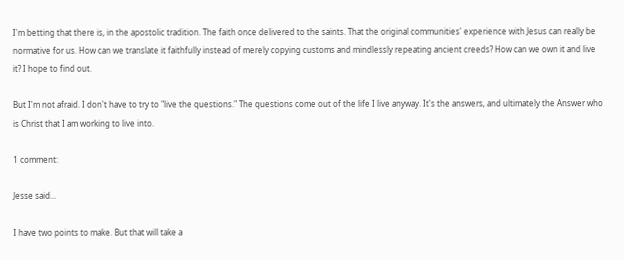I'm betting that there is, in the apostolic tradition. The faith once delivered to the saints. That the original communities' experience with Jesus can really be normative for us. How can we translate it faithfully instead of merely copying customs and mindlessly repeating ancient creeds? How can we own it and live it? I hope to find out.

But I'm not afraid. I don't have to try to "live the questions." The questions come out of the life I live anyway. It's the answers, and ultimately the Answer who is Christ that I am working to live into.

1 comment:

Jesse said...

I have two points to make. But that will take a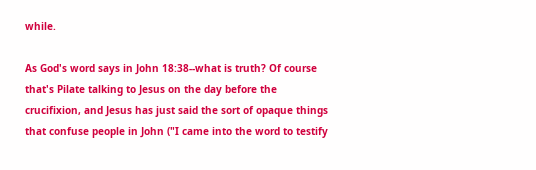while.

As God's word says in John 18:38--what is truth? Of course that's Pilate talking to Jesus on the day before the crucifixion, and Jesus has just said the sort of opaque things that confuse people in John ("I came into the word to testify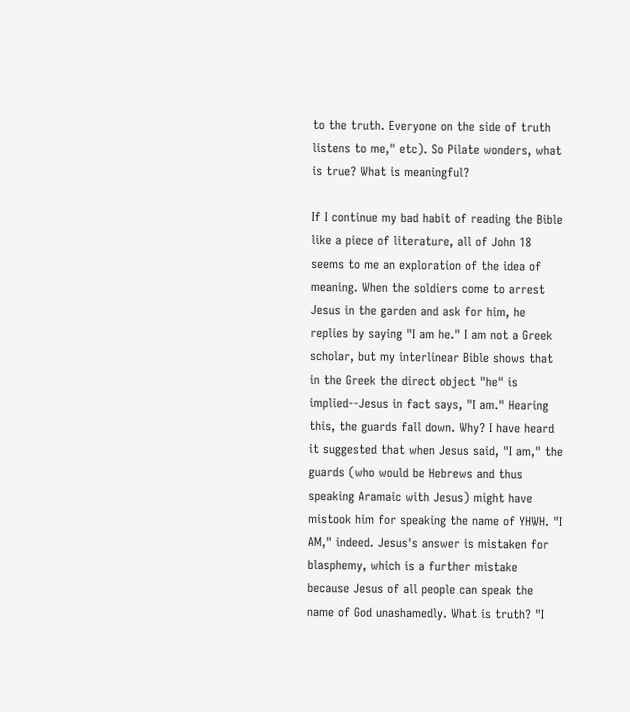to the truth. Everyone on the side of truth listens to me," etc). So Pilate wonders, what is true? What is meaningful?

If I continue my bad habit of reading the Bible like a piece of literature, all of John 18 seems to me an exploration of the idea of meaning. When the soldiers come to arrest Jesus in the garden and ask for him, he replies by saying "I am he." I am not a Greek scholar, but my interlinear Bible shows that in the Greek the direct object "he" is implied--Jesus in fact says, "I am." Hearing this, the guards fall down. Why? I have heard it suggested that when Jesus said, "I am," the guards (who would be Hebrews and thus speaking Aramaic with Jesus) might have mistook him for speaking the name of YHWH. "I AM," indeed. Jesus's answer is mistaken for blasphemy, which is a further mistake because Jesus of all people can speak the name of God unashamedly. What is truth? "I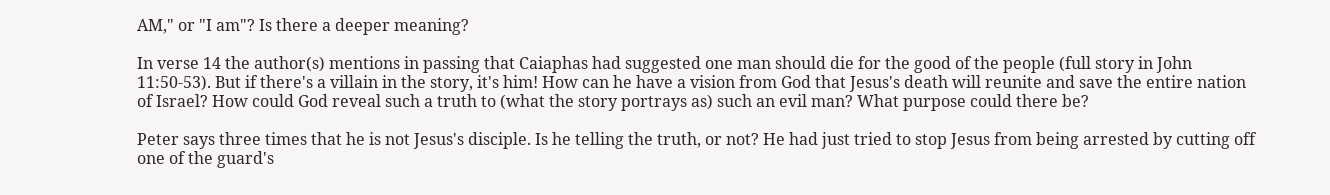AM," or "I am"? Is there a deeper meaning?

In verse 14 the author(s) mentions in passing that Caiaphas had suggested one man should die for the good of the people (full story in John 11:50-53). But if there's a villain in the story, it's him! How can he have a vision from God that Jesus's death will reunite and save the entire nation of Israel? How could God reveal such a truth to (what the story portrays as) such an evil man? What purpose could there be?

Peter says three times that he is not Jesus's disciple. Is he telling the truth, or not? He had just tried to stop Jesus from being arrested by cutting off one of the guard's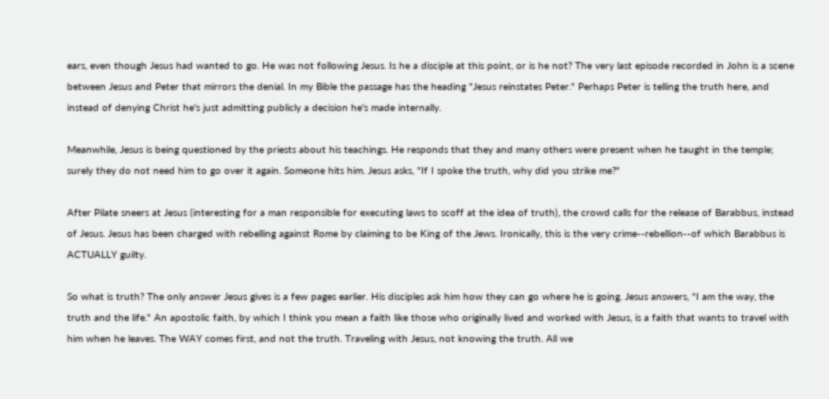ears, even though Jesus had wanted to go. He was not following Jesus. Is he a disciple at this point, or is he not? The very last episode recorded in John is a scene between Jesus and Peter that mirrors the denial. In my Bible the passage has the heading "Jesus reinstates Peter." Perhaps Peter is telling the truth here, and instead of denying Christ he's just admitting publicly a decision he's made internally.

Meanwhile, Jesus is being questioned by the priests about his teachings. He responds that they and many others were present when he taught in the temple; surely they do not need him to go over it again. Someone hits him. Jesus asks, "If I spoke the truth, why did you strike me?"

After Pilate sneers at Jesus (interesting for a man responsible for executing laws to scoff at the idea of truth), the crowd calls for the release of Barabbus, instead of Jesus. Jesus has been charged with rebelling against Rome by claiming to be King of the Jews. Ironically, this is the very crime--rebellion--of which Barabbus is ACTUALLY guilty.

So what is truth? The only answer Jesus gives is a few pages earlier. His disciples ask him how they can go where he is going. Jesus answers, "I am the way, the truth and the life." An apostolic faith, by which I think you mean a faith like those who originally lived and worked with Jesus, is a faith that wants to travel with him when he leaves. The WAY comes first, and not the truth. Traveling with Jesus, not knowing the truth. All we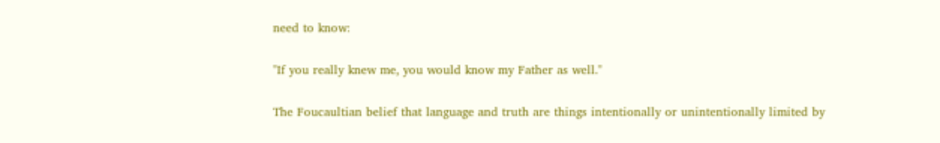need to know:

"If you really knew me, you would know my Father as well."

The Foucaultian belief that language and truth are things intentionally or unintentionally limited by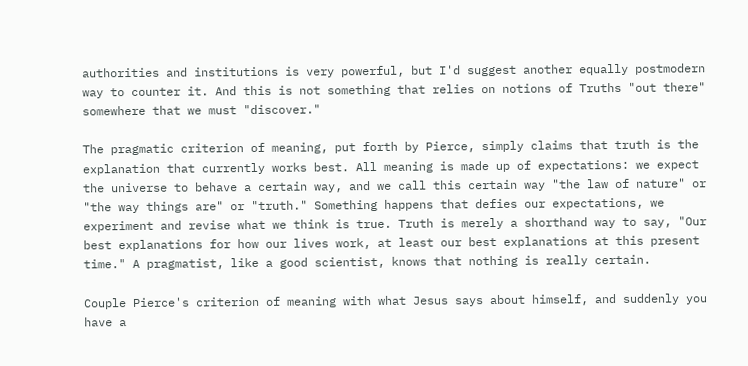authorities and institutions is very powerful, but I'd suggest another equally postmodern way to counter it. And this is not something that relies on notions of Truths "out there" somewhere that we must "discover."

The pragmatic criterion of meaning, put forth by Pierce, simply claims that truth is the explanation that currently works best. All meaning is made up of expectations: we expect the universe to behave a certain way, and we call this certain way "the law of nature" or "the way things are" or "truth." Something happens that defies our expectations, we experiment and revise what we think is true. Truth is merely a shorthand way to say, "Our best explanations for how our lives work, at least our best explanations at this present time." A pragmatist, like a good scientist, knows that nothing is really certain.

Couple Pierce's criterion of meaning with what Jesus says about himself, and suddenly you have a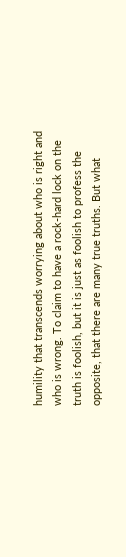humility that transcends worrying about who is right and who is wrong. To claim to have a rock-hard lock on the truth is foolish, but it is just as foolish to profess the opposite, that there are many true truths. But what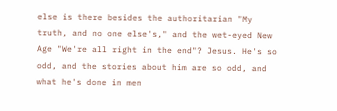else is there besides the authoritarian "My truth, and no one else's," and the wet-eyed New Age "We're all right in the end"? Jesus. He's so odd, and the stories about him are so odd, and what he's done in men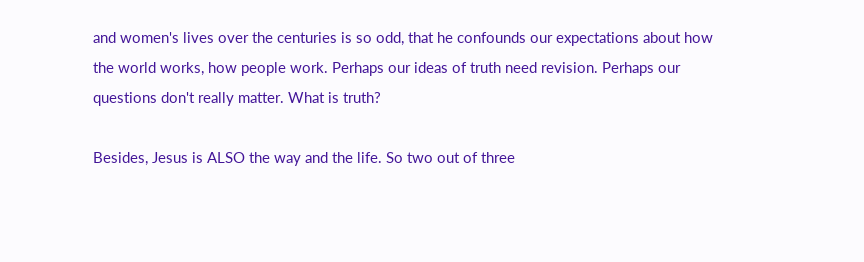and women's lives over the centuries is so odd, that he confounds our expectations about how the world works, how people work. Perhaps our ideas of truth need revision. Perhaps our questions don't really matter. What is truth?

Besides, Jesus is ALSO the way and the life. So two out of three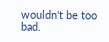wouldn't be too bad.